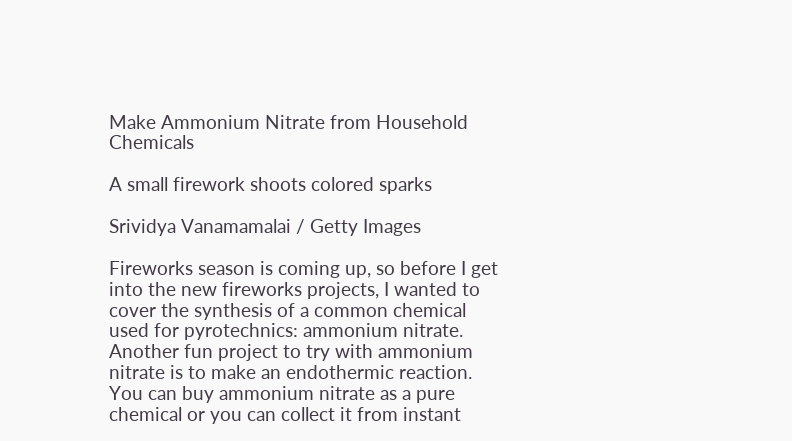Make Ammonium Nitrate from Household Chemicals

A small firework shoots colored sparks

Srividya Vanamamalai / Getty Images

Fireworks season is coming up, so before I get into the new fireworks projects, I wanted to cover the synthesis of a common chemical used for pyrotechnics: ammonium nitrate. Another fun project to try with ammonium nitrate is to make an endothermic reaction. You can buy ammonium nitrate as a pure chemical or you can collect it from instant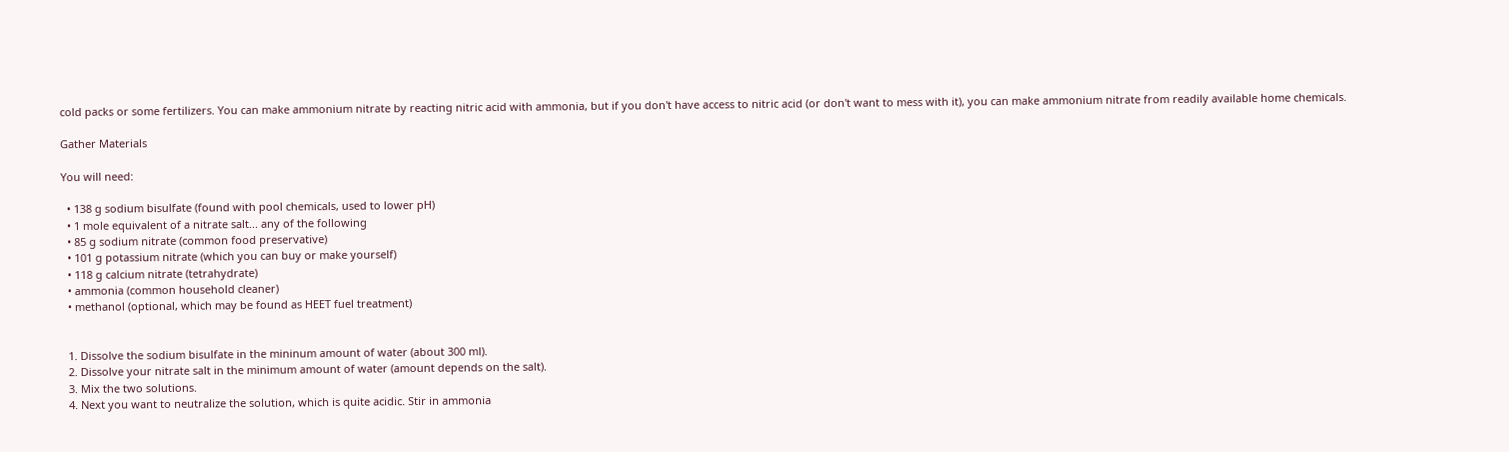cold packs or some fertilizers. You can make ammonium nitrate by reacting nitric acid with ammonia, but if you don't have access to nitric acid (or don't want to mess with it), you can make ammonium nitrate from readily available home chemicals.

Gather Materials

You will need:

  • 138 g sodium bisulfate (found with pool chemicals, used to lower pH)
  • 1 mole equivalent of a nitrate salt... any of the following
  • 85 g sodium nitrate (common food preservative)
  • 101 g potassium nitrate (which you can buy or make yourself)
  • 118 g calcium nitrate (tetrahydrate)
  • ammonia (common household cleaner)
  • methanol (optional, which may be found as HEET fuel treatment)


  1. Dissolve the sodium bisulfate in the mininum amount of water (about 300 ml).
  2. Dissolve your nitrate salt in the minimum amount of water (amount depends on the salt).
  3. Mix the two solutions.
  4. Next you want to neutralize the solution, which is quite acidic. Stir in ammonia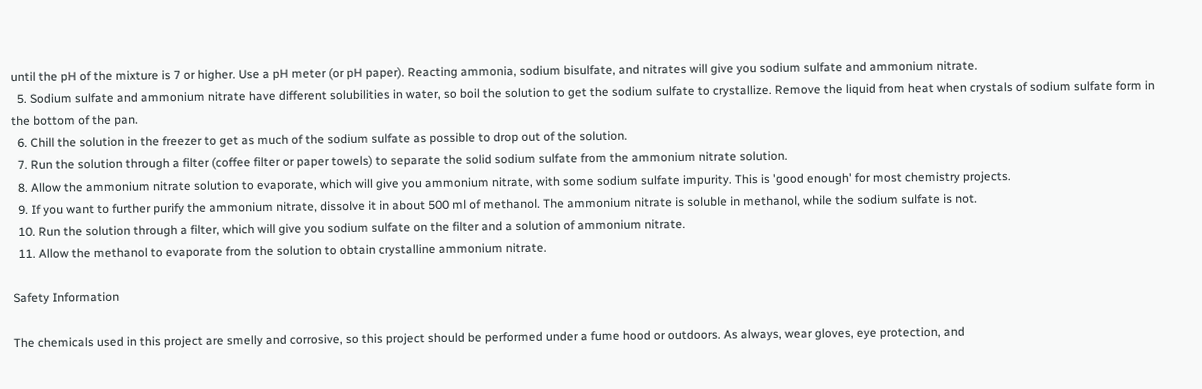until the pH of the mixture is 7 or higher. Use a pH meter (or pH paper). Reacting ammonia, sodium bisulfate, and nitrates will give you sodium sulfate and ammonium nitrate.
  5. Sodium sulfate and ammonium nitrate have different solubilities in water, so boil the solution to get the sodium sulfate to crystallize. Remove the liquid from heat when crystals of sodium sulfate form in the bottom of the pan.
  6. Chill the solution in the freezer to get as much of the sodium sulfate as possible to drop out of the solution.
  7. Run the solution through a filter (coffee filter or paper towels) to separate the solid sodium sulfate from the ammonium nitrate solution.
  8. Allow the ammonium nitrate solution to evaporate, which will give you ammonium nitrate, with some sodium sulfate impurity. This is 'good enough' for most chemistry projects.
  9. If you want to further purify the ammonium nitrate, dissolve it in about 500 ml of methanol. The ammonium nitrate is soluble in methanol, while the sodium sulfate is not.
  10. Run the solution through a filter, which will give you sodium sulfate on the filter and a solution of ammonium nitrate.
  11. Allow the methanol to evaporate from the solution to obtain crystalline ammonium nitrate.

Safety Information

The chemicals used in this project are smelly and corrosive, so this project should be performed under a fume hood or outdoors. As always, wear gloves, eye protection, and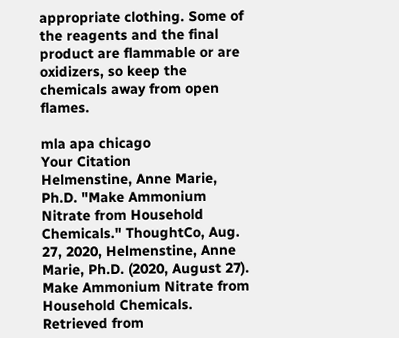appropriate clothing. Some of the reagents and the final product are flammable or are oxidizers, so keep the chemicals away from open flames.

mla apa chicago
Your Citation
Helmenstine, Anne Marie, Ph.D. "Make Ammonium Nitrate from Household Chemicals." ThoughtCo, Aug. 27, 2020, Helmenstine, Anne Marie, Ph.D. (2020, August 27). Make Ammonium Nitrate from Household Chemicals. Retrieved from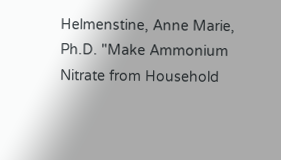Helmenstine, Anne Marie, Ph.D. "Make Ammonium Nitrate from Household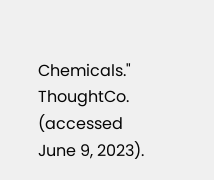Chemicals." ThoughtCo. (accessed June 9, 2023).